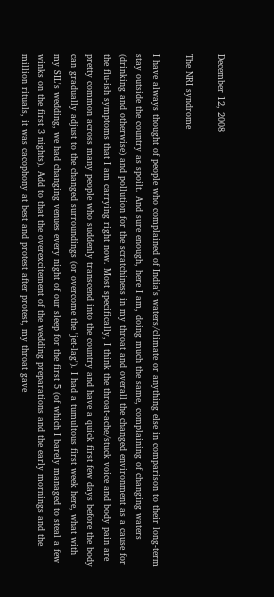December 12, 2008

The NRI syndrome

I have always thought of people who complained of India's waters/climate or anything else in comparison to their long-term stay outside the country as spoilt. And sure enough, here I am, doing much the same, complaining of changing waters (drinking and otherwise) and pollution for the scratchiness in my throat and overall the changed environment as a cause for the flu-ish symptoms that I am carrying right now. Most specifically, I think the throat-ache/stuck voice and body pain are pretty common across many people who suddenly transcend into the country and have a quick first few days before the body can gradually adjust to the changed surroundings (or overcome the 'jet-lag'). I had a tumultous first week here, what with my SIL's wedding, we had changing venues every night of our sleep for the first 5 (of which I barely managed to steal a few winks on the first 3 nights). Add to that the overexcitement of the wedding preparations and the early mornings and the million rituals, it was cacophony at best and protest after protest, my throat gave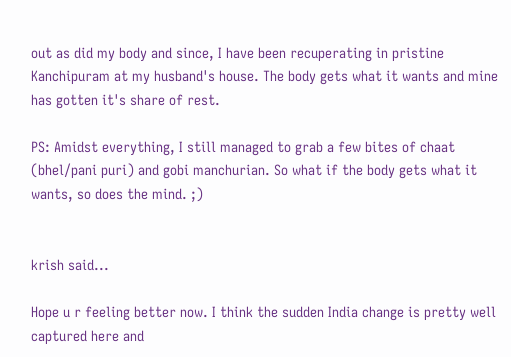out as did my body and since, I have been recuperating in pristine Kanchipuram at my husband's house. The body gets what it wants and mine has gotten it's share of rest.

PS: Amidst everything, I still managed to grab a few bites of chaat (bhel/pani puri) and gobi manchurian. So what if the body gets what it wants, so does the mind. ;)


krish said...

Hope u r feeling better now. I think the sudden India change is pretty well captured here and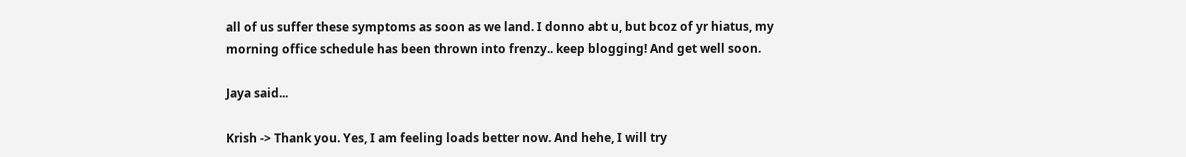all of us suffer these symptoms as soon as we land. I donno abt u, but bcoz of yr hiatus, my morning office schedule has been thrown into frenzy.. keep blogging! And get well soon.

Jaya said...

Krish -> Thank you. Yes, I am feeling loads better now. And hehe, I will try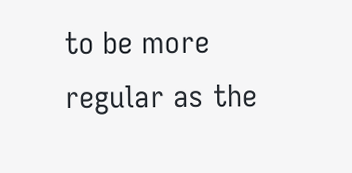to be more regular as the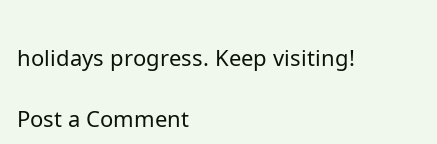holidays progress. Keep visiting!

Post a Comment